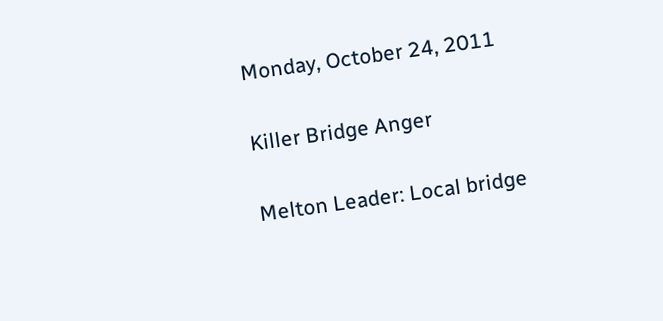Monday, October 24, 2011

Killer Bridge Anger

Melton Leader: Local bridge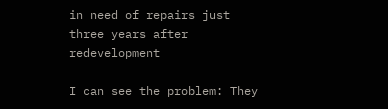in need of repairs just three years after redevelopment

I can see the problem: They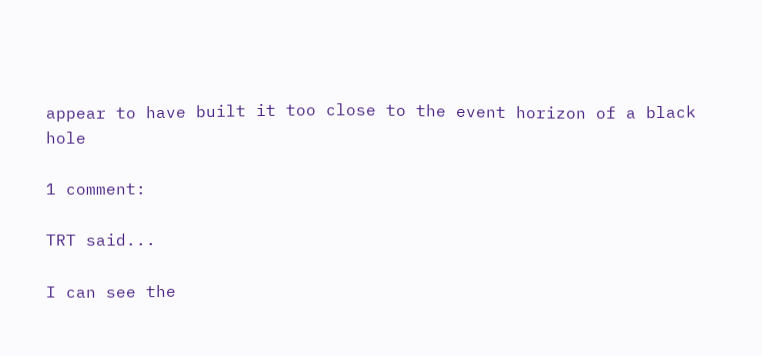appear to have built it too close to the event horizon of a black hole

1 comment:

TRT said...

I can see the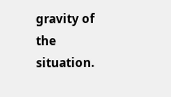gravity of the situation.